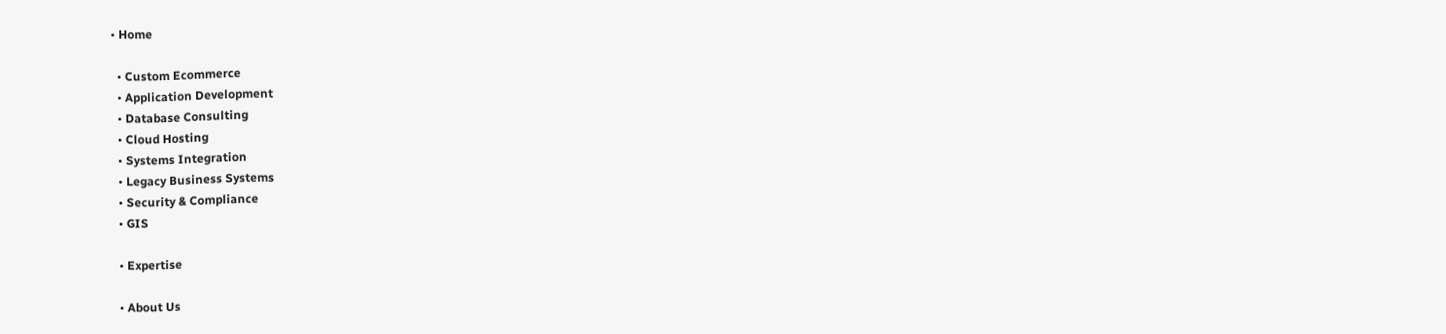• Home

  • Custom Ecommerce
  • Application Development
  • Database Consulting
  • Cloud Hosting
  • Systems Integration
  • Legacy Business Systems
  • Security & Compliance
  • GIS

  • Expertise

  • About Us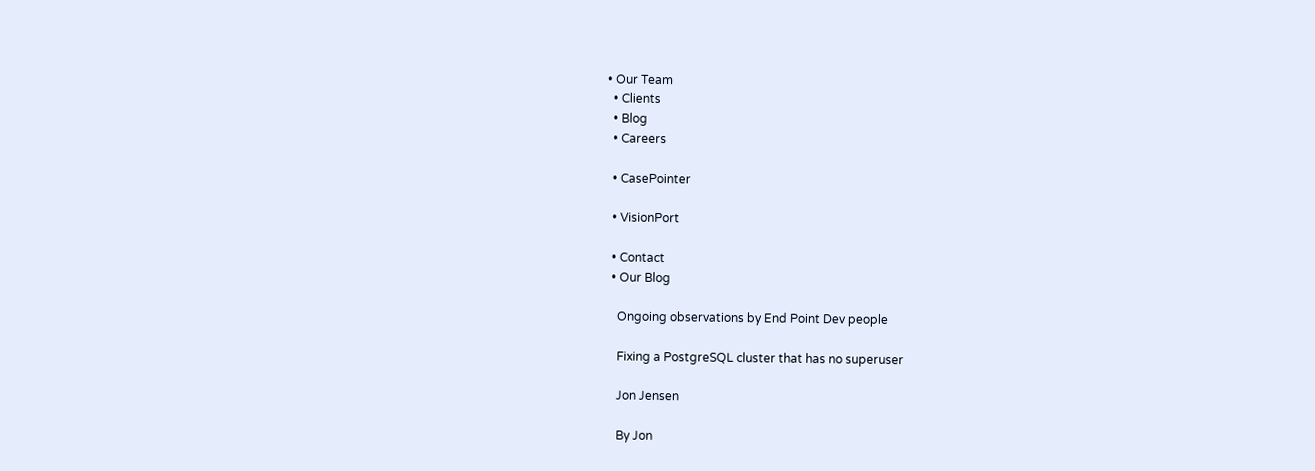• Our Team
  • Clients
  • Blog
  • Careers

  • CasePointer

  • VisionPort

  • Contact
  • Our Blog

    Ongoing observations by End Point Dev people

    Fixing a PostgreSQL cluster that has no superuser

    Jon Jensen

    By Jon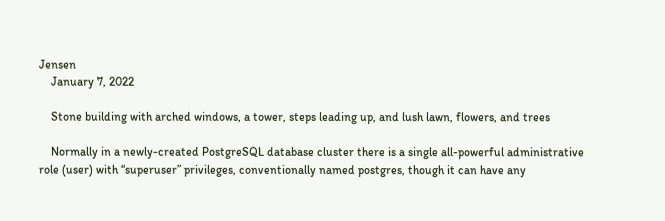Jensen
    January 7, 2022

    Stone building with arched windows, a tower, steps leading up, and lush lawn, flowers, and trees

    Normally in a newly-created PostgreSQL database cluster there is a single all-powerful administrative role (user) with “superuser” privileges, conventionally named postgres, though it can have any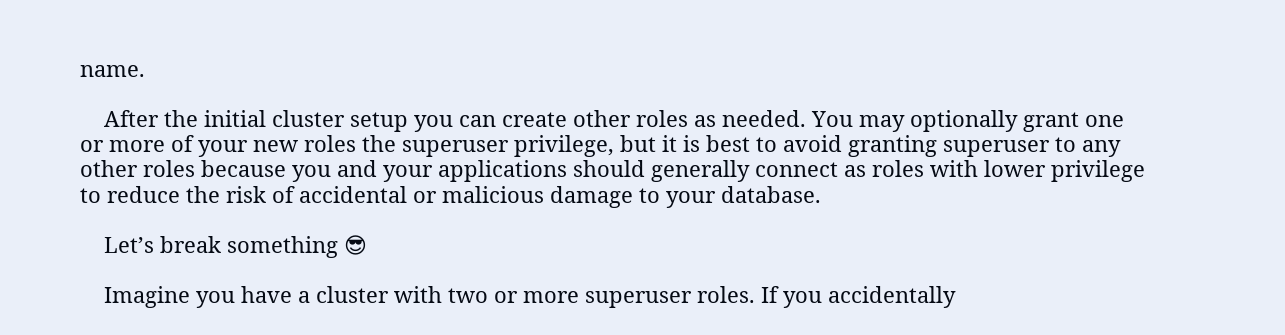name.

    After the initial cluster setup you can create other roles as needed. You may optionally grant one or more of your new roles the superuser privilege, but it is best to avoid granting superuser to any other roles because you and your applications should generally connect as roles with lower privilege to reduce the risk of accidental or malicious damage to your database.

    Let’s break something 😎

    Imagine you have a cluster with two or more superuser roles. If you accidentally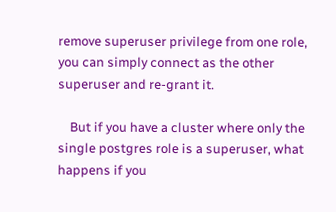remove superuser privilege from one role, you can simply connect as the other superuser and re-grant it.

    But if you have a cluster where only the single postgres role is a superuser, what happens if you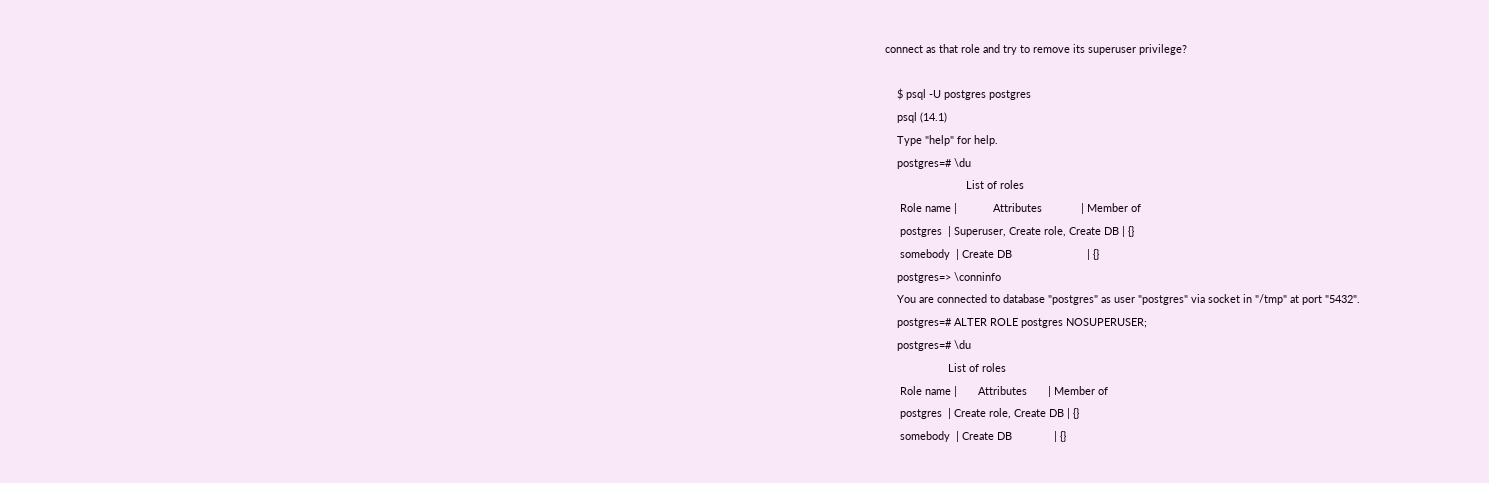connect as that role and try to remove its superuser privilege?

    $ psql -U postgres postgres
    psql (14.1)
    Type "help" for help.
    postgres=# \du
                           List of roles
     Role name |            Attributes             | Member of
     postgres  | Superuser, Create role, Create DB | {}
     somebody  | Create DB                         | {}
    postgres=> \conninfo
    You are connected to database "postgres" as user "postgres" via socket in "/tmp" at port "5432".
    postgres=# ALTER ROLE postgres NOSUPERUSER;
    postgres=# \du
                     List of roles
     Role name |       Attributes       | Member of
     postgres  | Create role, Create DB | {}
     somebody  | Create DB              | {}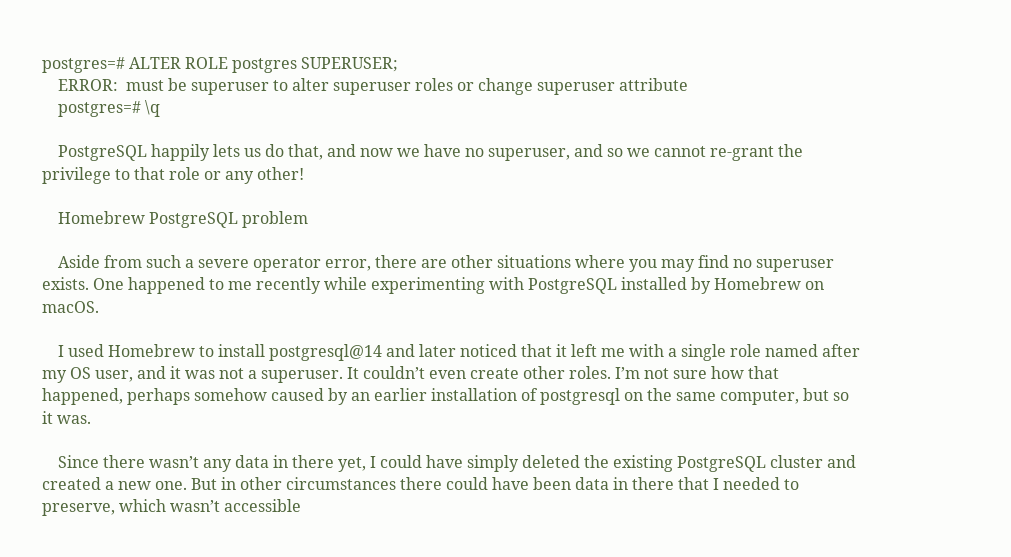postgres=# ALTER ROLE postgres SUPERUSER;
    ERROR:  must be superuser to alter superuser roles or change superuser attribute
    postgres=# \q

    PostgreSQL happily lets us do that, and now we have no superuser, and so we cannot re-grant the privilege to that role or any other!

    Homebrew PostgreSQL problem

    Aside from such a severe operator error, there are other situations where you may find no superuser exists. One happened to me recently while experimenting with PostgreSQL installed by Homebrew on macOS.

    I used Homebrew to install postgresql@14 and later noticed that it left me with a single role named after my OS user, and it was not a superuser. It couldn’t even create other roles. I’m not sure how that happened, perhaps somehow caused by an earlier installation of postgresql on the same computer, but so it was.

    Since there wasn’t any data in there yet, I could have simply deleted the existing PostgreSQL cluster and created a new one. But in other circumstances there could have been data in there that I needed to preserve, which wasn’t accessible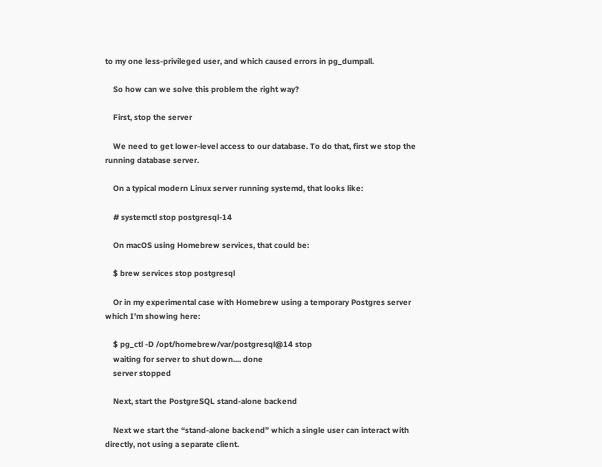to my one less-privileged user, and which caused errors in pg_dumpall.

    So how can we solve this problem the right way?

    First, stop the server

    We need to get lower-level access to our database. To do that, first we stop the running database server.

    On a typical modern Linux server running systemd, that looks like:

    # systemctl stop postgresql-14

    On macOS using Homebrew services, that could be:

    $ brew services stop postgresql

    Or in my experimental case with Homebrew using a temporary Postgres server which I’m showing here:

    $ pg_ctl -D /opt/homebrew/var/postgresql@14 stop
    waiting for server to shut down.... done
    server stopped

    Next, start the PostgreSQL stand-alone backend

    Next we start the “stand-alone backend” which a single user can interact with directly, not using a separate client.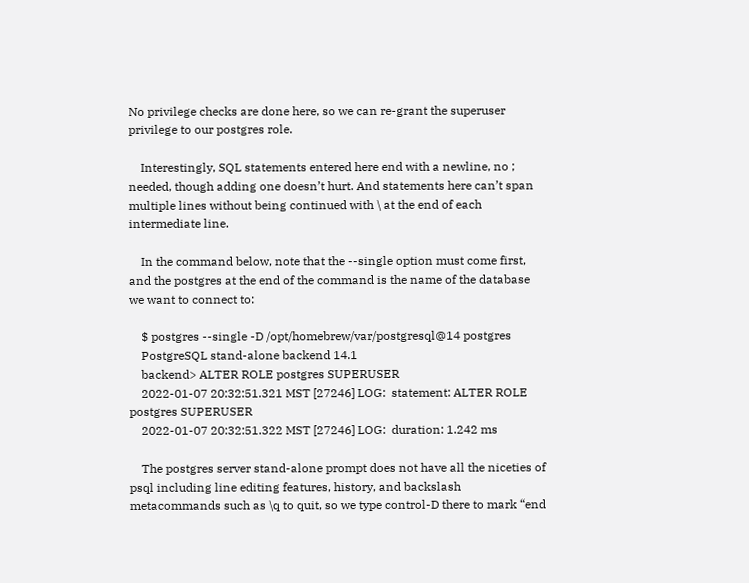No privilege checks are done here, so we can re-grant the superuser privilege to our postgres role.

    Interestingly, SQL statements entered here end with a newline, no ; needed, though adding one doesn’t hurt. And statements here can’t span multiple lines without being continued with \ at the end of each intermediate line.

    In the command below, note that the --single option must come first, and the postgres at the end of the command is the name of the database we want to connect to:

    $ postgres --single -D /opt/homebrew/var/postgresql@14 postgres
    PostgreSQL stand-alone backend 14.1
    backend> ALTER ROLE postgres SUPERUSER
    2022-01-07 20:32:51.321 MST [27246] LOG:  statement: ALTER ROLE postgres SUPERUSER
    2022-01-07 20:32:51.322 MST [27246] LOG:  duration: 1.242 ms

    The postgres server stand-alone prompt does not have all the niceties of psql including line editing features, history, and backslash metacommands such as \q to quit, so we type control-D there to mark “end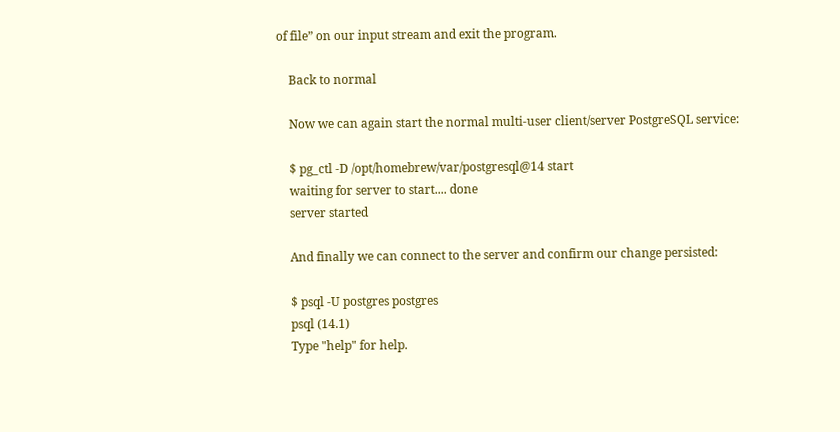of file” on our input stream and exit the program.

    Back to normal

    Now we can again start the normal multi-user client/server PostgreSQL service:

    $ pg_ctl -D /opt/homebrew/var/postgresql@14 start
    waiting for server to start.... done
    server started

    And finally we can connect to the server and confirm our change persisted:

    $ psql -U postgres postgres
    psql (14.1)
    Type "help" for help.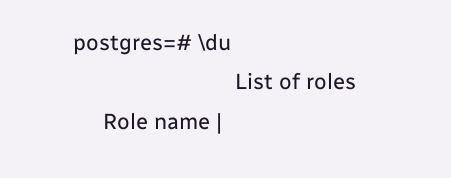postgres=# \du
                           List of roles
     Role name |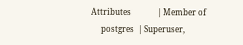Attributes             | Member of
     postgres  | Superuser,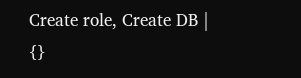Create role, Create DB | {}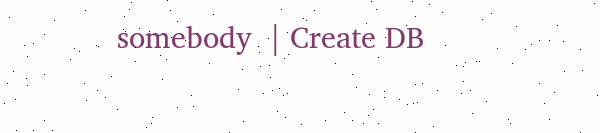somebody  | Create DB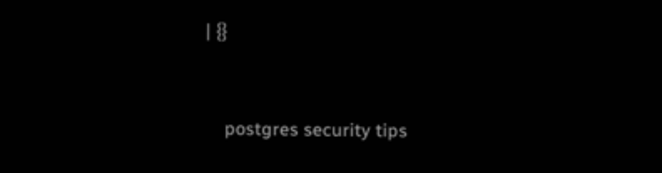| {}


    postgres security tips